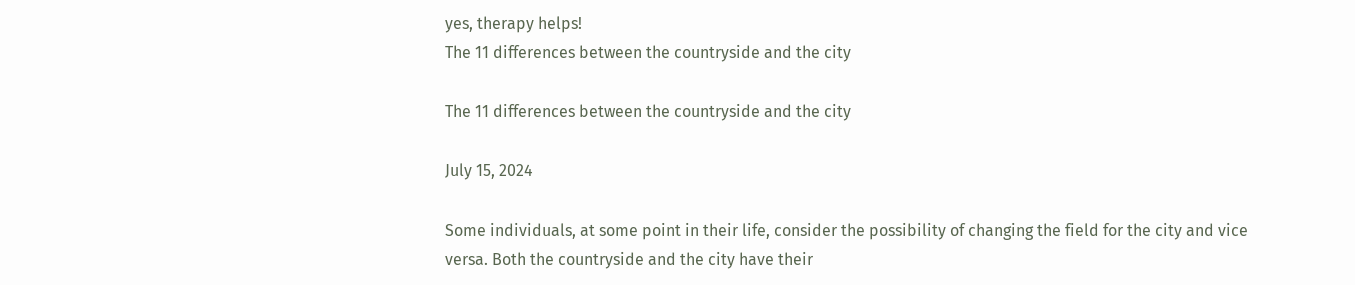yes, therapy helps!
The 11 differences between the countryside and the city

The 11 differences between the countryside and the city

July 15, 2024

Some individuals, at some point in their life, consider the possibility of changing the field for the city and vice versa. Both the countryside and the city have their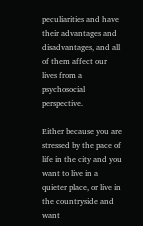peculiarities and have their advantages and disadvantages, and all of them affect our lives from a psychosocial perspective.

Either because you are stressed by the pace of life in the city and you want to live in a quieter place, or live in the countryside and want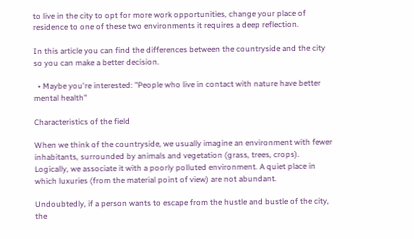to live in the city to opt for more work opportunities, change your place of residence to one of these two environments it requires a deep reflection.

In this article you can find the differences between the countryside and the city so you can make a better decision.

  • Maybe you're interested: "People who live in contact with nature have better mental health"

Characteristics of the field

When we think of the countryside, we usually imagine an environment with fewer inhabitants, surrounded by animals and vegetation (grass, trees, crops). Logically, we associate it with a poorly polluted environment. A quiet place in which luxuries (from the material point of view) are not abundant.

Undoubtedly, if a person wants to escape from the hustle and bustle of the city, the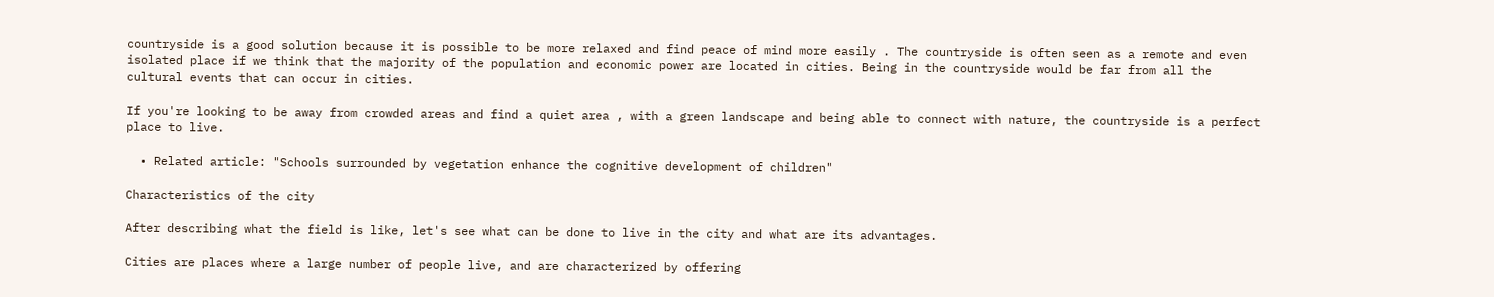countryside is a good solution because it is possible to be more relaxed and find peace of mind more easily . The countryside is often seen as a remote and even isolated place if we think that the majority of the population and economic power are located in cities. Being in the countryside would be far from all the cultural events that can occur in cities.

If you're looking to be away from crowded areas and find a quiet area , with a green landscape and being able to connect with nature, the countryside is a perfect place to live.

  • Related article: "Schools surrounded by vegetation enhance the cognitive development of children"

Characteristics of the city

After describing what the field is like, let's see what can be done to live in the city and what are its advantages.

Cities are places where a large number of people live, and are characterized by offering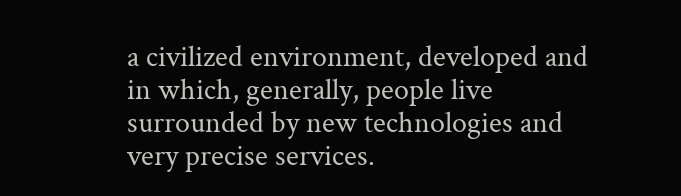a civilized environment, developed and in which, generally, people live surrounded by new technologies and very precise services.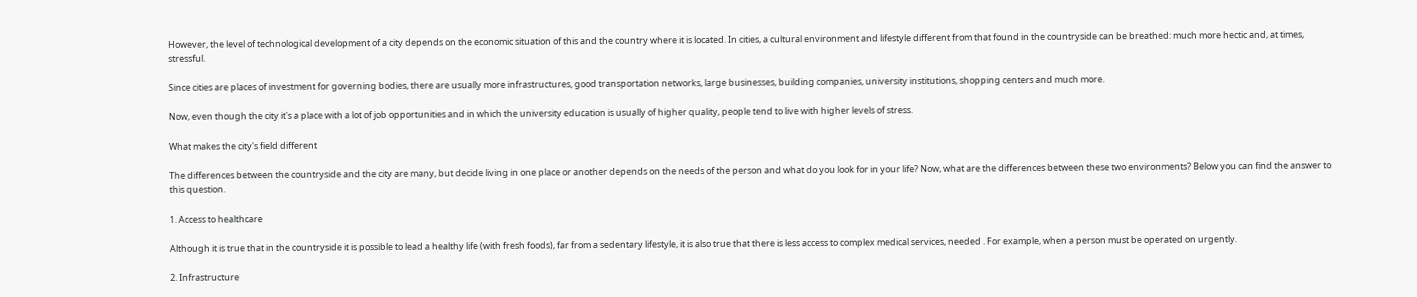However, the level of technological development of a city depends on the economic situation of this and the country where it is located. In cities, a cultural environment and lifestyle different from that found in the countryside can be breathed: much more hectic and, at times, stressful.

Since cities are places of investment for governing bodies, there are usually more infrastructures, good transportation networks, large businesses, building companies, university institutions, shopping centers and much more.

Now, even though the city it's a place with a lot of job opportunities and in which the university education is usually of higher quality, people tend to live with higher levels of stress.

What makes the city's field different

The differences between the countryside and the city are many, but decide living in one place or another depends on the needs of the person and what do you look for in your life? Now, what are the differences between these two environments? Below you can find the answer to this question.

1. Access to healthcare

Although it is true that in the countryside it is possible to lead a healthy life (with fresh foods), far from a sedentary lifestyle, it is also true that there is less access to complex medical services, needed . For example, when a person must be operated on urgently.

2. Infrastructure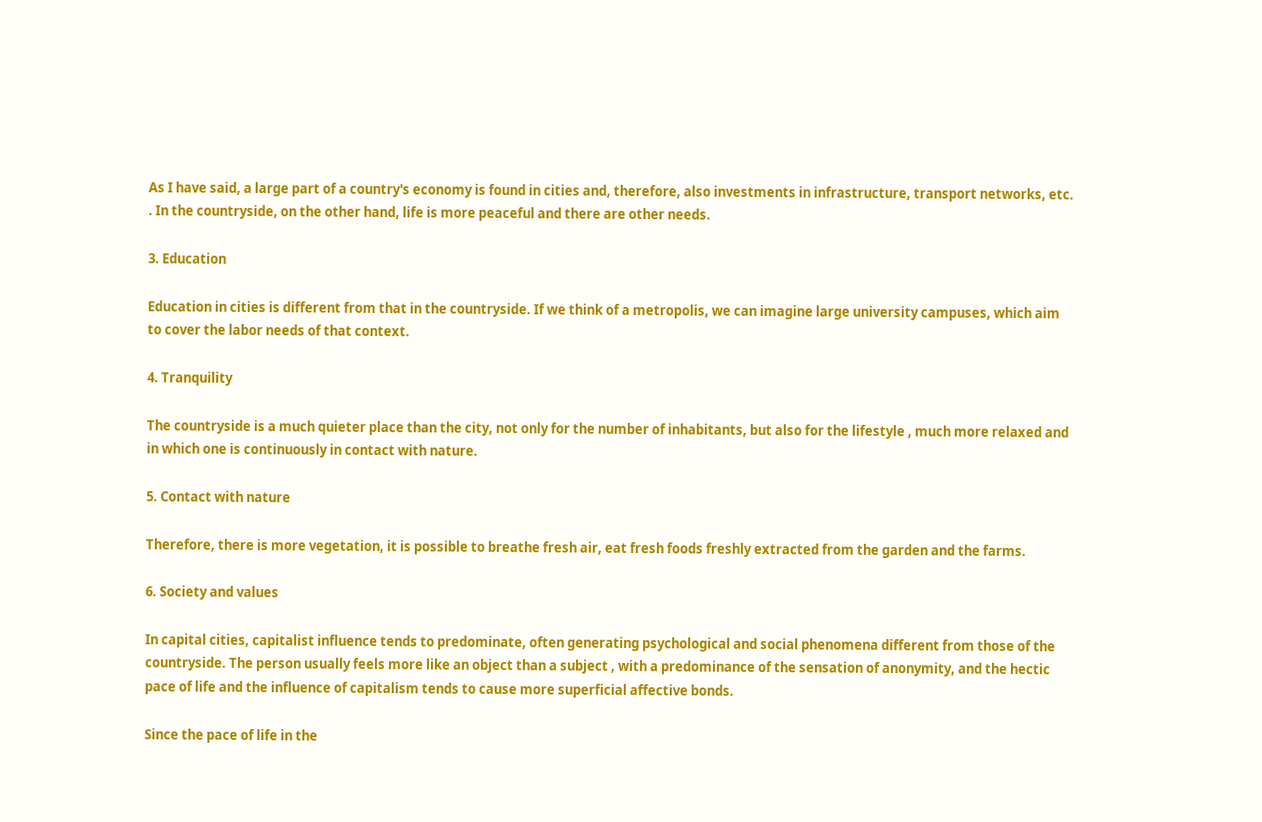As I have said, a large part of a country's economy is found in cities and, therefore, also investments in infrastructure, transport networks, etc. . In the countryside, on the other hand, life is more peaceful and there are other needs.

3. Education

Education in cities is different from that in the countryside. If we think of a metropolis, we can imagine large university campuses, which aim to cover the labor needs of that context.

4. Tranquility

The countryside is a much quieter place than the city, not only for the number of inhabitants, but also for the lifestyle , much more relaxed and in which one is continuously in contact with nature.

5. Contact with nature

Therefore, there is more vegetation, it is possible to breathe fresh air, eat fresh foods freshly extracted from the garden and the farms.

6. Society and values

In capital cities, capitalist influence tends to predominate, often generating psychological and social phenomena different from those of the countryside. The person usually feels more like an object than a subject , with a predominance of the sensation of anonymity, and the hectic pace of life and the influence of capitalism tends to cause more superficial affective bonds.

Since the pace of life in the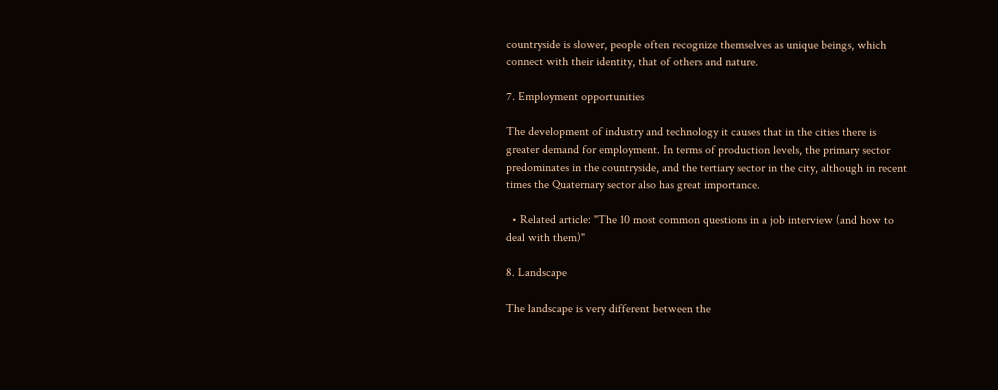countryside is slower, people often recognize themselves as unique beings, which connect with their identity, that of others and nature.

7. Employment opportunities

The development of industry and technology it causes that in the cities there is greater demand for employment. In terms of production levels, the primary sector predominates in the countryside, and the tertiary sector in the city, although in recent times the Quaternary sector also has great importance.

  • Related article: "The 10 most common questions in a job interview (and how to deal with them)"

8. Landscape

The landscape is very different between the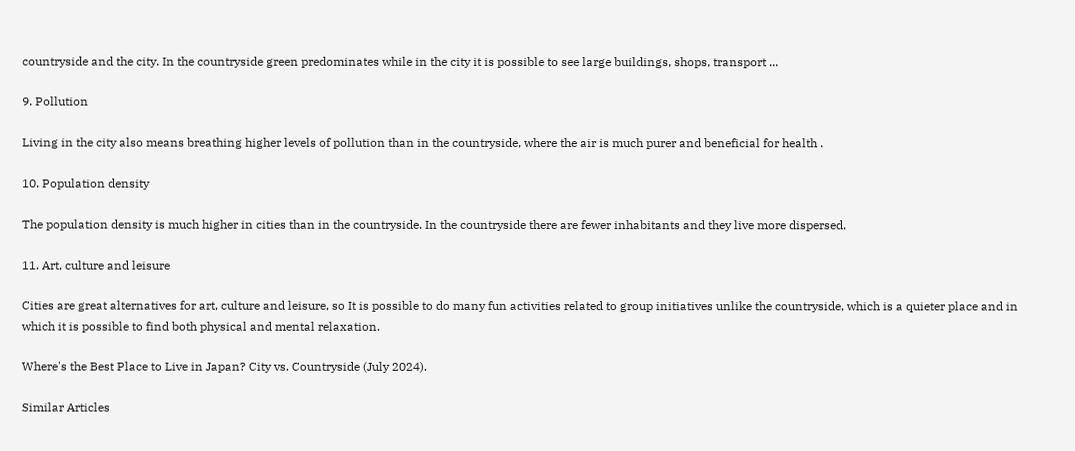countryside and the city. In the countryside green predominates while in the city it is possible to see large buildings, shops, transport ...

9. Pollution

Living in the city also means breathing higher levels of pollution than in the countryside, where the air is much purer and beneficial for health .

10. Population density

The population density is much higher in cities than in the countryside. In the countryside there are fewer inhabitants and they live more dispersed.

11. Art, culture and leisure

Cities are great alternatives for art, culture and leisure, so It is possible to do many fun activities related to group initiatives unlike the countryside, which is a quieter place and in which it is possible to find both physical and mental relaxation.

Where's the Best Place to Live in Japan? City vs. Countryside (July 2024).

Similar Articles